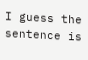I guess the sentence is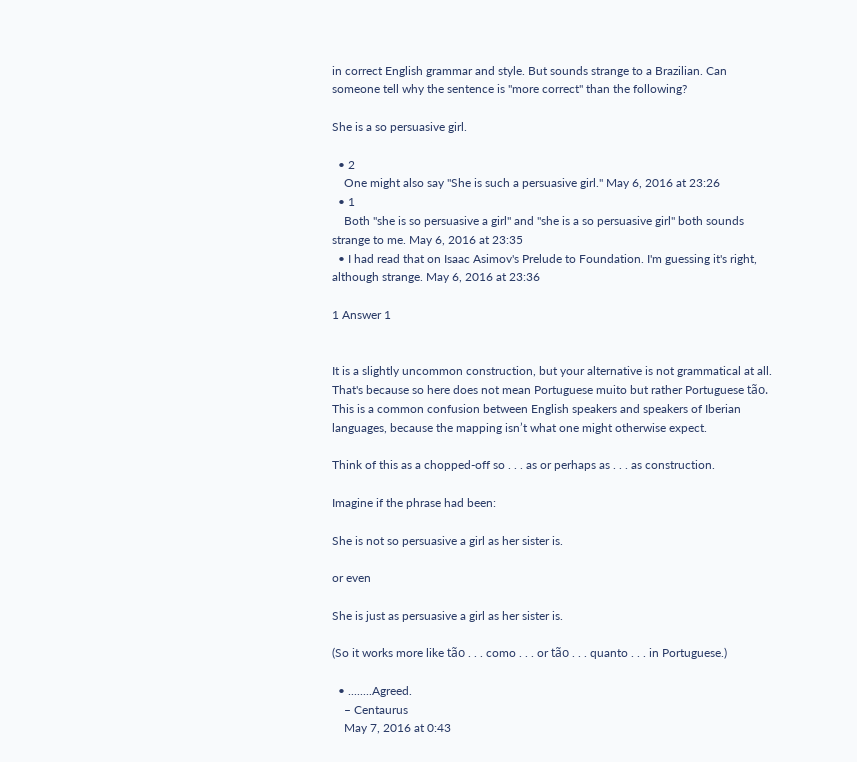in correct English grammar and style. But sounds strange to a Brazilian. Can someone tell why the sentence is "more correct" than the following?

She is a so persuasive girl.

  • 2
    One might also say "She is such a persuasive girl." May 6, 2016 at 23:26
  • 1
    Both "she is so persuasive a girl" and "she is a so persuasive girl" both sounds strange to me. May 6, 2016 at 23:35
  • I had read that on Isaac Asimov's Prelude to Foundation. I'm guessing it's right, although strange. May 6, 2016 at 23:36

1 Answer 1


It is a slightly uncommon construction, but your alternative is not grammatical at all. That's because so here does not mean Portuguese muito but rather Portuguese tão. This is a common confusion between English speakers and speakers of Iberian languages, because the mapping isn’t what one might otherwise expect.

Think of this as a chopped-off so . . . as or perhaps as . . . as construction.

Imagine if the phrase had been:

She is not so persuasive a girl as her sister is.

or even

She is just as persuasive a girl as her sister is.

(So it works more like tão . . . como . . . or tão . . . quanto . . . in Portuguese.)

  • ........Agreed.
    – Centaurus
    May 7, 2016 at 0:43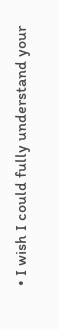• I wish I could fully understand your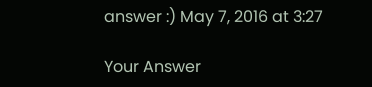answer :) May 7, 2016 at 3:27

Your Answer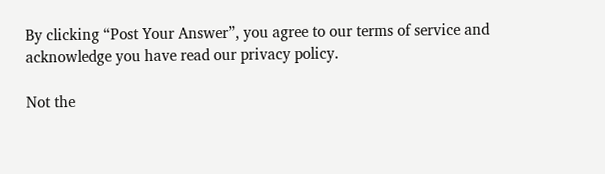By clicking “Post Your Answer”, you agree to our terms of service and acknowledge you have read our privacy policy.

Not the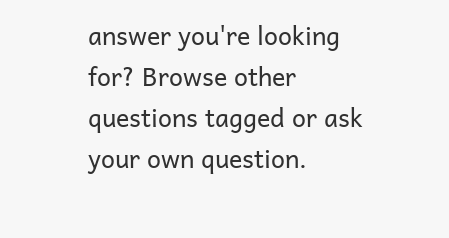answer you're looking for? Browse other questions tagged or ask your own question.